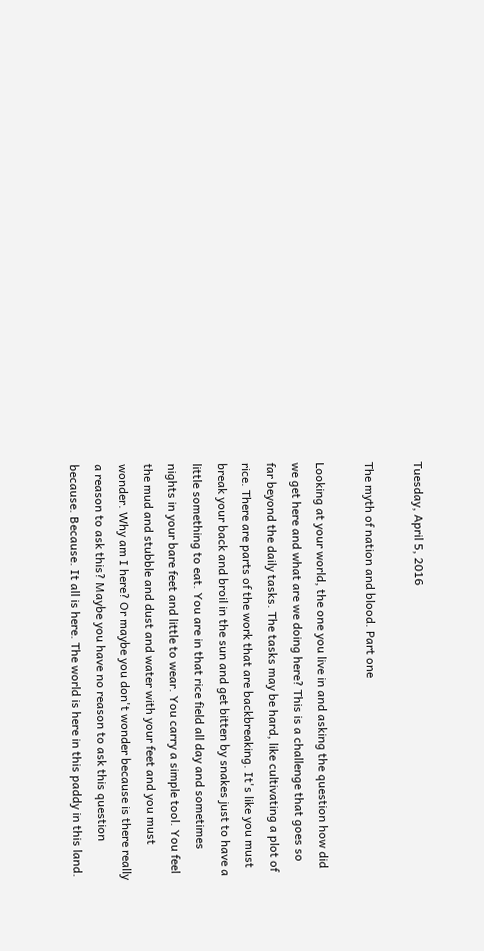Tuesday, April 5, 2016

The myth of nation and blood. Part one

Looking at your world, the one you live in and asking the question how did we get here and what are we doing here? This is a challenge that goes so far beyond the daily tasks. The tasks may be hard, like cultivating a plot of rice. There are parts of the work that are backbreaking. It's like you must break your back and broil in the sun and get bitten by snakes just to have a little something to eat. You are in that rice field all day and sometimes nights in your bare feet and little to wear. You carry a simple tool. You feel the mud and stubble and dust and water with your feet and you must wonder. Why am I here? Or maybe you don't wonder because is there really a reason to ask this? Maybe you have no reason to ask this question because. Because. It all is here. The world is here in this paddy in this land.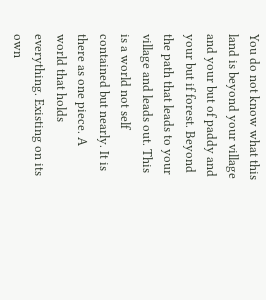You do not know what this land is beyond your village and your but of paddy and your but if forest. Beyond the path that leads to your village and leads out. This is a world not self contained but nearly. It is there as one piece. A world that holds everything. Existing on its own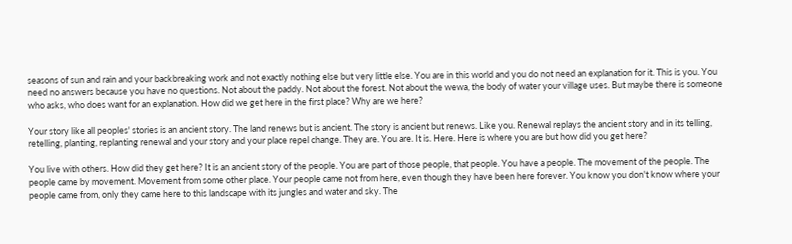seasons of sun and rain and your backbreaking work and not exactly nothing else but very little else. You are in this world and you do not need an explanation for it. This is you. You need no answers because you have no questions. Not about the paddy. Not about the forest. Not about the wewa, the body of water your village uses. But maybe there is someone who asks, who does want for an explanation. How did we get here in the first place? Why are we here?

Your story like all peoples' stories is an ancient story. The land renews but is ancient. The story is ancient but renews. Like you. Renewal replays the ancient story and in its telling, retelling, planting, replanting renewal and your story and your place repel change. They are. You are. It is. Here. Here is where you are but how did you get here?

You live with others. How did they get here? It is an ancient story of the people. You are part of those people, that people. You have a people. The movement of the people. The people came by movement. Movement from some other place. Your people came not from here, even though they have been here forever. You know you don't know where your people came from, only they came here to this landscape with its jungles and water and sky. The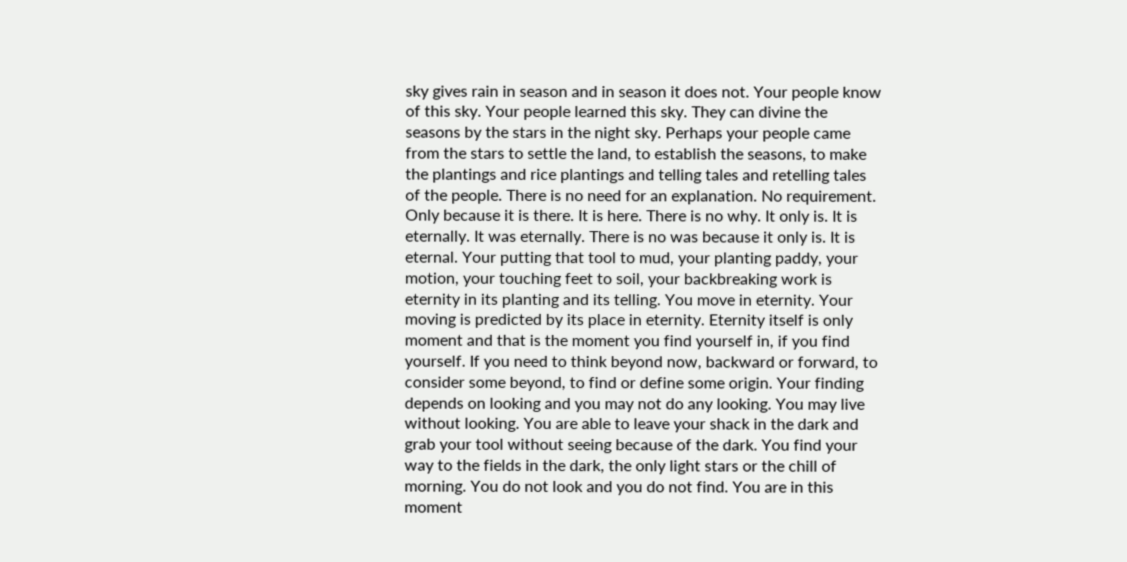sky gives rain in season and in season it does not. Your people know of this sky. Your people learned this sky. They can divine the seasons by the stars in the night sky. Perhaps your people came from the stars to settle the land, to establish the seasons, to make the plantings and rice plantings and telling tales and retelling tales of the people. There is no need for an explanation. No requirement. Only because it is there. It is here. There is no why. It only is. It is eternally. It was eternally. There is no was because it only is. It is eternal. Your putting that tool to mud, your planting paddy, your motion, your touching feet to soil, your backbreaking work is eternity in its planting and its telling. You move in eternity. Your moving is predicted by its place in eternity. Eternity itself is only moment and that is the moment you find yourself in, if you find yourself. If you need to think beyond now, backward or forward, to consider some beyond, to find or define some origin. Your finding depends on looking and you may not do any looking. You may live without looking. You are able to leave your shack in the dark and grab your tool without seeing because of the dark. You find your way to the fields in the dark, the only light stars or the chill of morning. You do not look and you do not find. You are in this moment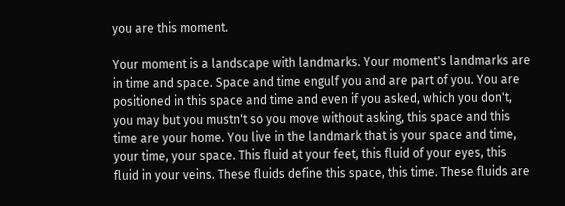you are this moment.

Your moment is a landscape with landmarks. Your moment's landmarks are in time and space. Space and time engulf you and are part of you. You are positioned in this space and time and even if you asked, which you don't, you may but you mustn't so you move without asking, this space and this time are your home. You live in the landmark that is your space and time, your time, your space. This fluid at your feet, this fluid of your eyes, this fluid in your veins. These fluids define this space, this time. These fluids are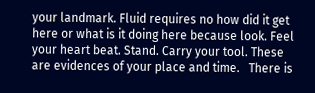your landmark. Fluid requires no how did it get here or what is it doing here because look. Feel your heart beat. Stand. Carry your tool. These are evidences of your place and time.   There is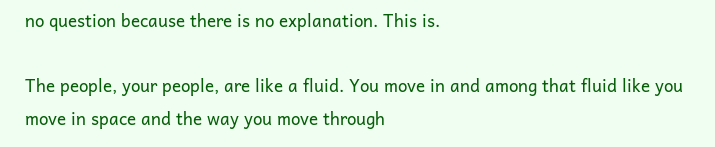no question because there is no explanation. This is.

The people, your people, are like a fluid. You move in and among that fluid like you move in space and the way you move through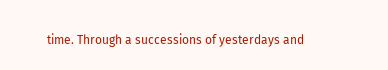time. Through a successions of yesterdays and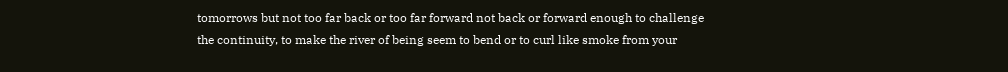tomorrows but not too far back or too far forward not back or forward enough to challenge the continuity, to make the river of being seem to bend or to curl like smoke from your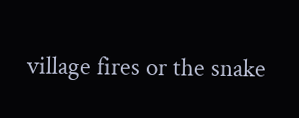village fires or the snake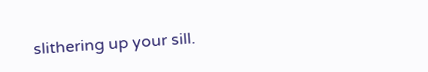slithering up your sill.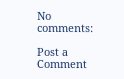No comments:

Post a Comment